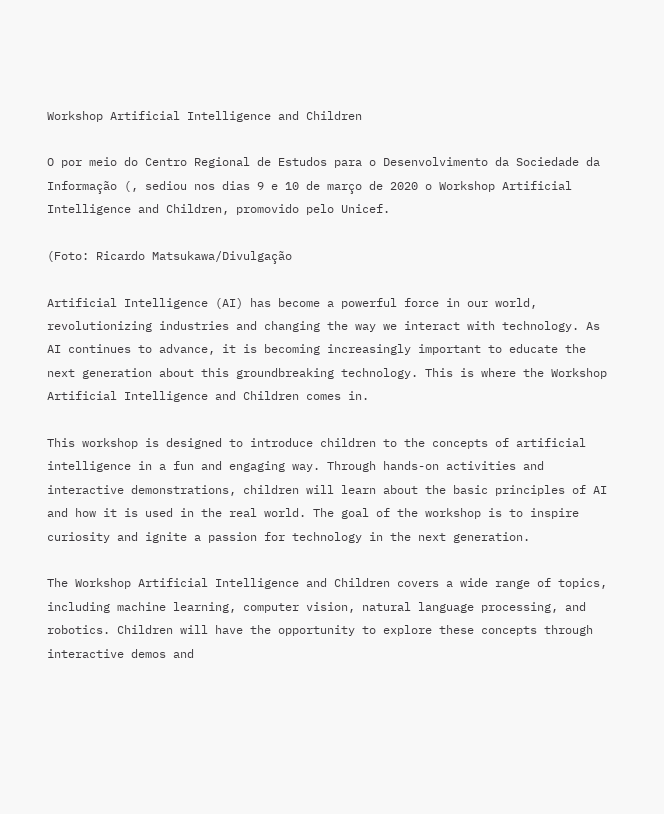Workshop Artificial Intelligence and Children

O por meio do Centro Regional de Estudos para o Desenvolvimento da Sociedade da Informação (, sediou nos dias 9 e 10 de março de 2020 o Workshop Artificial Intelligence and Children, promovido pelo Unicef.

(Foto: Ricardo Matsukawa/Divulgação

Artificial Intelligence (AI) has become a powerful force in our world, revolutionizing industries and changing the way we interact with technology. As AI continues to advance, it is becoming increasingly important to educate the next generation about this groundbreaking technology. This is where the Workshop Artificial Intelligence and Children comes in.

This workshop is designed to introduce children to the concepts of artificial intelligence in a fun and engaging way. Through hands-on activities and interactive demonstrations, children will learn about the basic principles of AI and how it is used in the real world. The goal of the workshop is to inspire curiosity and ignite a passion for technology in the next generation.

The Workshop Artificial Intelligence and Children covers a wide range of topics, including machine learning, computer vision, natural language processing, and robotics. Children will have the opportunity to explore these concepts through interactive demos and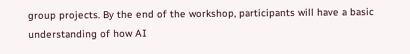group projects. By the end of the workshop, participants will have a basic understanding of how AI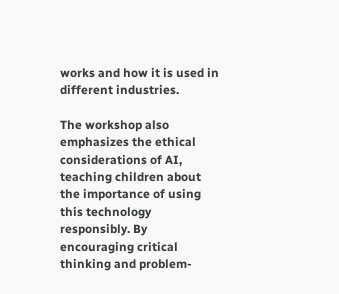works and how it is used in different industries.

The workshop also emphasizes the ethical considerations of AI, teaching children about the importance of using this technology responsibly. By encouraging critical thinking and problem-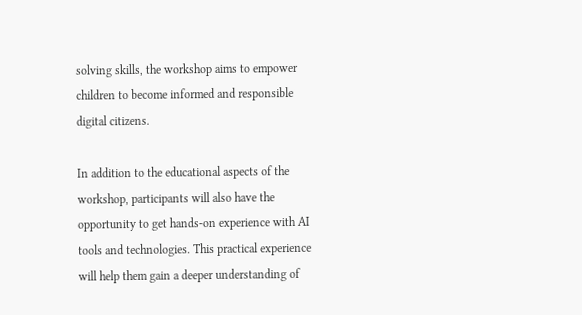solving skills, the workshop aims to empower children to become informed and responsible digital citizens.

In addition to the educational aspects of the workshop, participants will also have the opportunity to get hands-on experience with AI tools and technologies. This practical experience will help them gain a deeper understanding of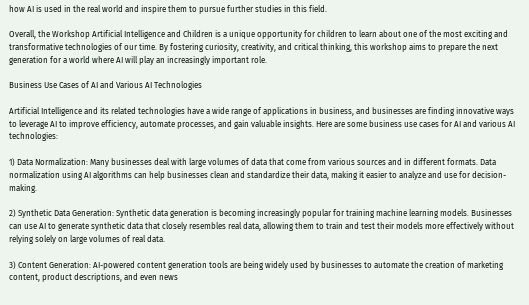how AI is used in the real world and inspire them to pursue further studies in this field.

Overall, the Workshop Artificial Intelligence and Children is a unique opportunity for children to learn about one of the most exciting and transformative technologies of our time. By fostering curiosity, creativity, and critical thinking, this workshop aims to prepare the next generation for a world where AI will play an increasingly important role.

Business Use Cases of AI and Various AI Technologies

Artificial Intelligence and its related technologies have a wide range of applications in business, and businesses are finding innovative ways to leverage AI to improve efficiency, automate processes, and gain valuable insights. Here are some business use cases for AI and various AI technologies:

1) Data Normalization: Many businesses deal with large volumes of data that come from various sources and in different formats. Data normalization using AI algorithms can help businesses clean and standardize their data, making it easier to analyze and use for decision-making.

2) Synthetic Data Generation: Synthetic data generation is becoming increasingly popular for training machine learning models. Businesses can use AI to generate synthetic data that closely resembles real data, allowing them to train and test their models more effectively without relying solely on large volumes of real data.

3) Content Generation: AI-powered content generation tools are being widely used by businesses to automate the creation of marketing content, product descriptions, and even news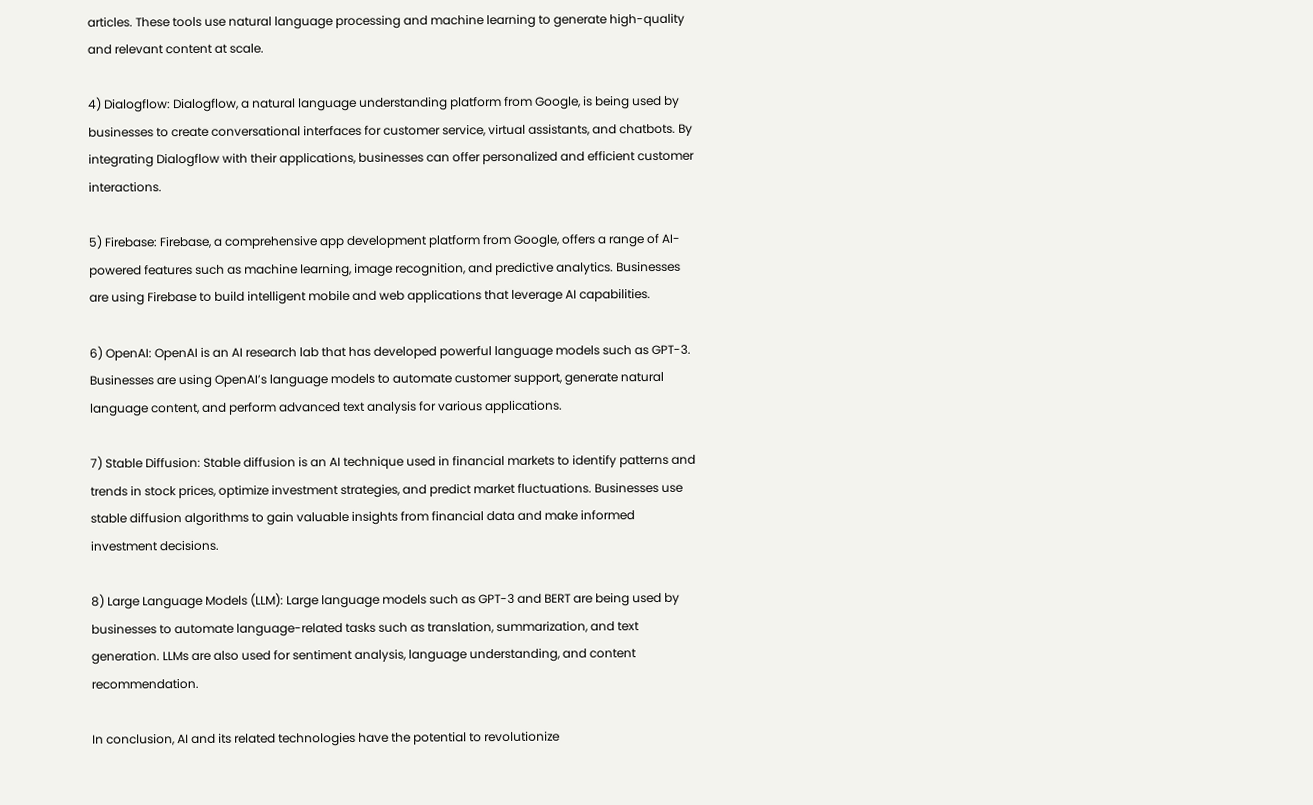articles. These tools use natural language processing and machine learning to generate high-quality and relevant content at scale.

4) Dialogflow: Dialogflow, a natural language understanding platform from Google, is being used by businesses to create conversational interfaces for customer service, virtual assistants, and chatbots. By integrating Dialogflow with their applications, businesses can offer personalized and efficient customer interactions.

5) Firebase: Firebase, a comprehensive app development platform from Google, offers a range of AI-powered features such as machine learning, image recognition, and predictive analytics. Businesses are using Firebase to build intelligent mobile and web applications that leverage AI capabilities.

6) OpenAI: OpenAI is an AI research lab that has developed powerful language models such as GPT-3. Businesses are using OpenAI’s language models to automate customer support, generate natural language content, and perform advanced text analysis for various applications.

7) Stable Diffusion: Stable diffusion is an AI technique used in financial markets to identify patterns and trends in stock prices, optimize investment strategies, and predict market fluctuations. Businesses use stable diffusion algorithms to gain valuable insights from financial data and make informed investment decisions.

8) Large Language Models (LLM): Large language models such as GPT-3 and BERT are being used by businesses to automate language-related tasks such as translation, summarization, and text generation. LLMs are also used for sentiment analysis, language understanding, and content recommendation.

In conclusion, AI and its related technologies have the potential to revolutionize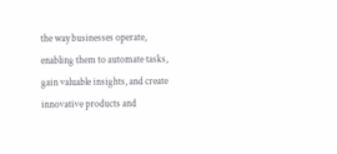the way businesses operate, enabling them to automate tasks, gain valuable insights, and create innovative products and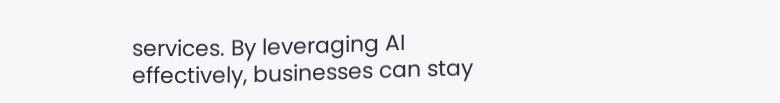services. By leveraging AI effectively, businesses can stay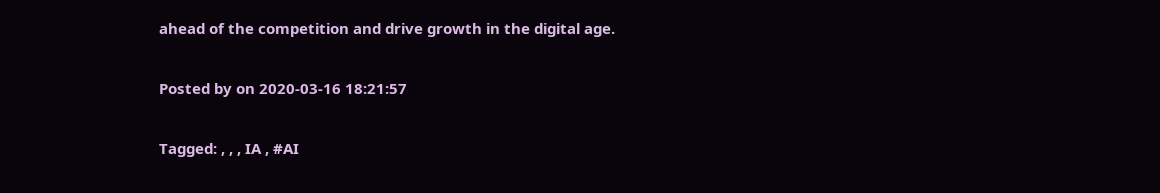ahead of the competition and drive growth in the digital age.

Posted by on 2020-03-16 18:21:57

Tagged: , , , IA , #AI